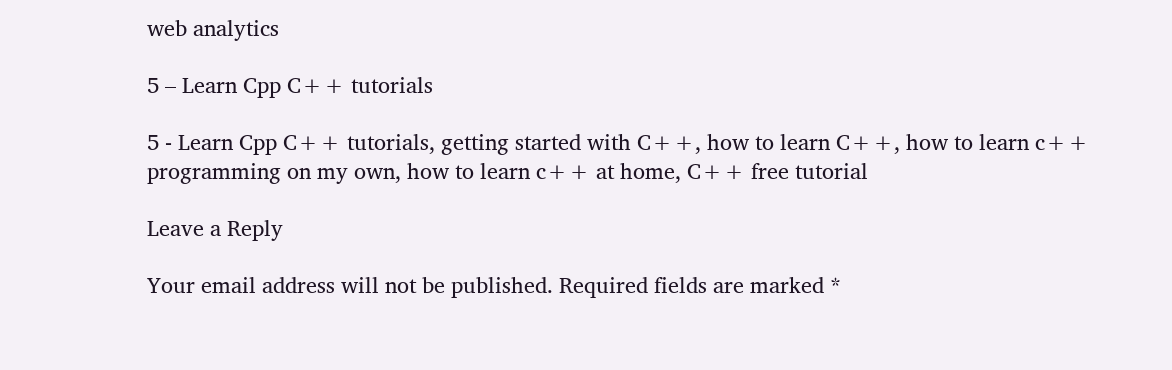web analytics

5 – Learn Cpp C++ tutorials

5 - Learn Cpp C++ tutorials, getting started with C++, how to learn C++, how to learn c++ programming on my own, how to learn c++ at home, C++ free tutorial

Leave a Reply

Your email address will not be published. Required fields are marked *